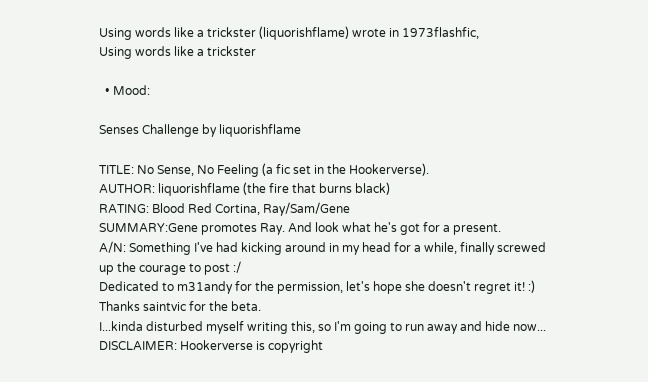Using words like a trickster (liquorishflame) wrote in 1973flashfic,
Using words like a trickster

  • Mood:

Senses Challenge by liquorishflame

TITLE: No Sense, No Feeling (a fic set in the Hookerverse).
AUTHOR: liquorishflame (the fire that burns black)
RATING: Blood Red Cortina, Ray/Sam/Gene
SUMMARY:Gene promotes Ray. And look what he's got for a present.
A/N: Something I've had kicking around in my head for a while, finally screwed up the courage to post :/
Dedicated to m31andy for the permission, let's hope she doesn't regret it! :) Thanks saintvic for the beta.
I...kinda disturbed myself writing this, so I'm going to run away and hide now...
DISCLAIMER: Hookerverse is copyright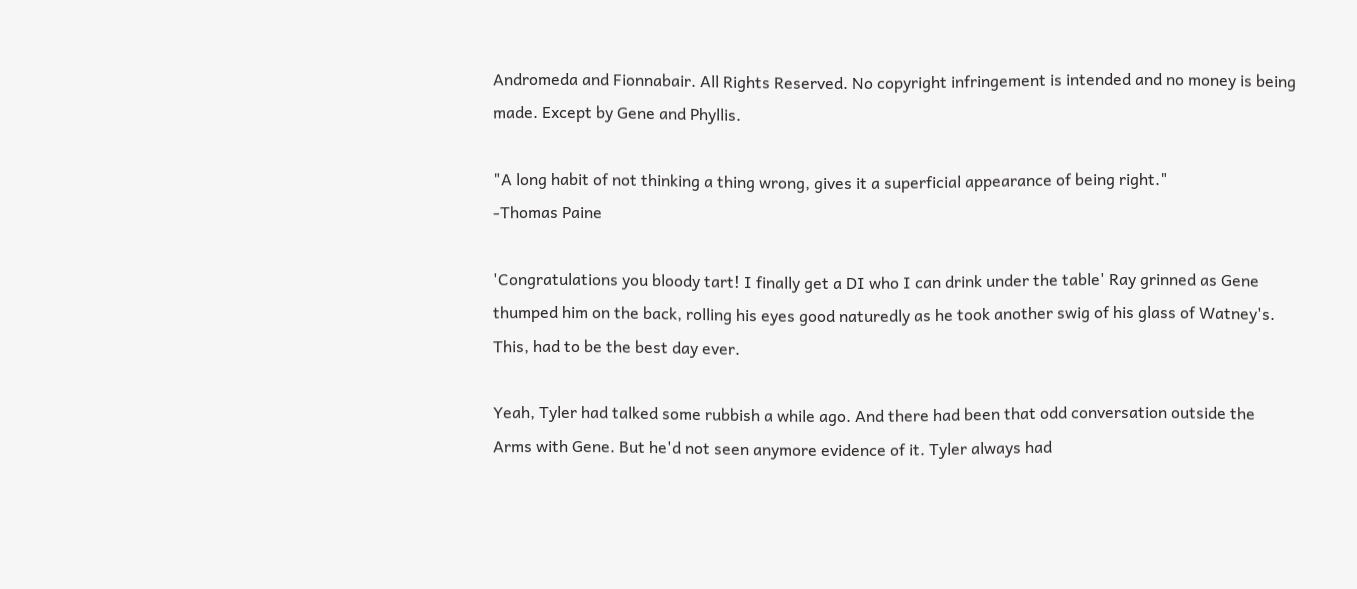Andromeda and Fionnabair. All Rights Reserved. No copyright infringement is intended and no money is being made. Except by Gene and Phyllis.

"A long habit of not thinking a thing wrong, gives it a superficial appearance of being right."
-Thomas Paine

'Congratulations you bloody tart! I finally get a DI who I can drink under the table' Ray grinned as Gene thumped him on the back, rolling his eyes good naturedly as he took another swig of his glass of Watney's.
This, had to be the best day ever.

Yeah, Tyler had talked some rubbish a while ago. And there had been that odd conversation outside the Arms with Gene. But he'd not seen anymore evidence of it. Tyler always had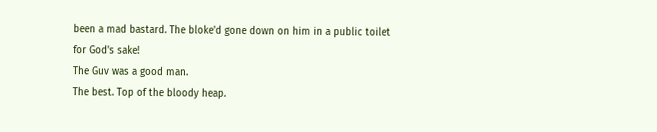been a mad bastard. The bloke'd gone down on him in a public toilet for God's sake!
The Guv was a good man.
The best. Top of the bloody heap.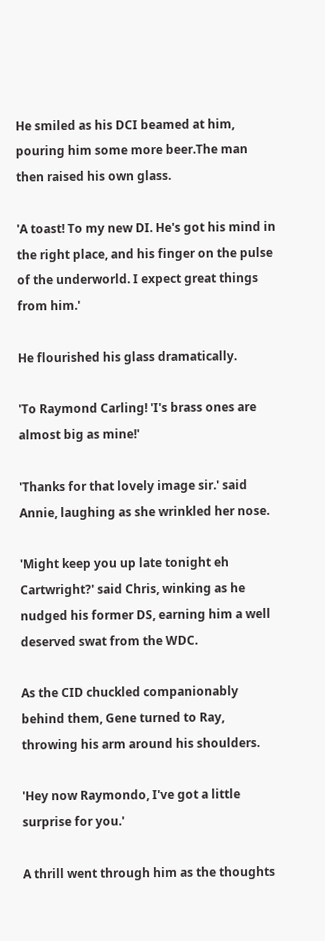He smiled as his DCI beamed at him, pouring him some more beer.The man then raised his own glass.

'A toast! To my new DI. He's got his mind in the right place, and his finger on the pulse of the underworld. I expect great things from him.'

He flourished his glass dramatically.

'To Raymond Carling! 'I's brass ones are almost big as mine!'

'Thanks for that lovely image sir.' said Annie, laughing as she wrinkled her nose.

'Might keep you up late tonight eh Cartwright?' said Chris, winking as he nudged his former DS, earning him a well deserved swat from the WDC.

As the CID chuckled companionably behind them, Gene turned to Ray, throwing his arm around his shoulders.

'Hey now Raymondo, I've got a little surprise for you.'

A thrill went through him as the thoughts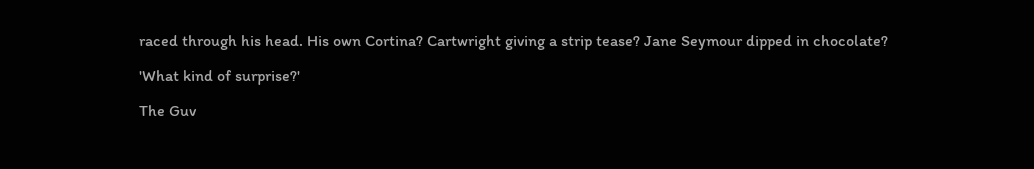raced through his head. His own Cortina? Cartwright giving a strip tease? Jane Seymour dipped in chocolate?

'What kind of surprise?'

The Guv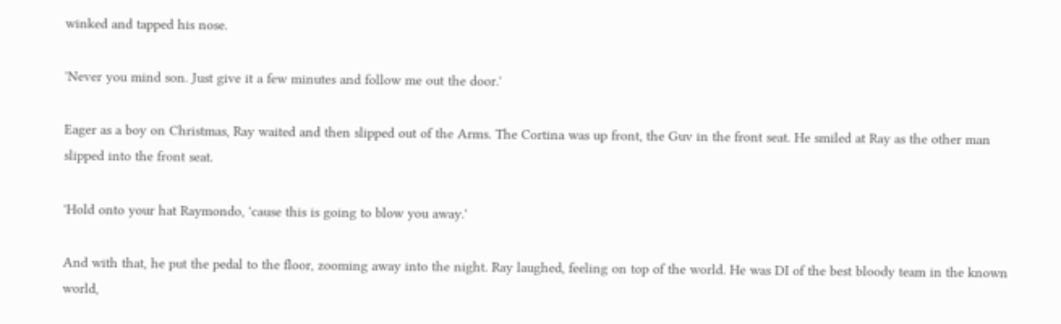winked and tapped his nose.

'Never you mind son. Just give it a few minutes and follow me out the door.'

Eager as a boy on Christmas, Ray waited and then slipped out of the Arms. The Cortina was up front, the Guv in the front seat. He smiled at Ray as the other man slipped into the front seat.

'Hold onto your hat Raymondo, 'cause this is going to blow you away.'

And with that, he put the pedal to the floor, zooming away into the night. Ray laughed, feeling on top of the world. He was DI of the best bloody team in the known world,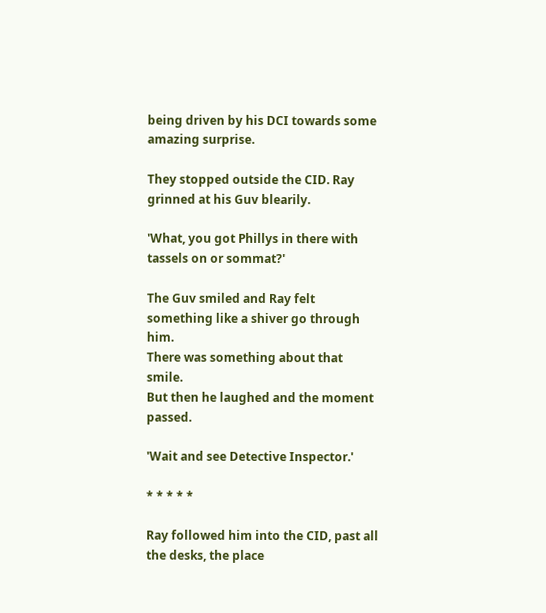being driven by his DCI towards some amazing surprise.

They stopped outside the CID. Ray grinned at his Guv blearily.

'What, you got Phillys in there with tassels on or sommat?'

The Guv smiled and Ray felt something like a shiver go through him.
There was something about that smile.
But then he laughed and the moment passed.

'Wait and see Detective Inspector.'

* * * * *

Ray followed him into the CID, past all the desks, the place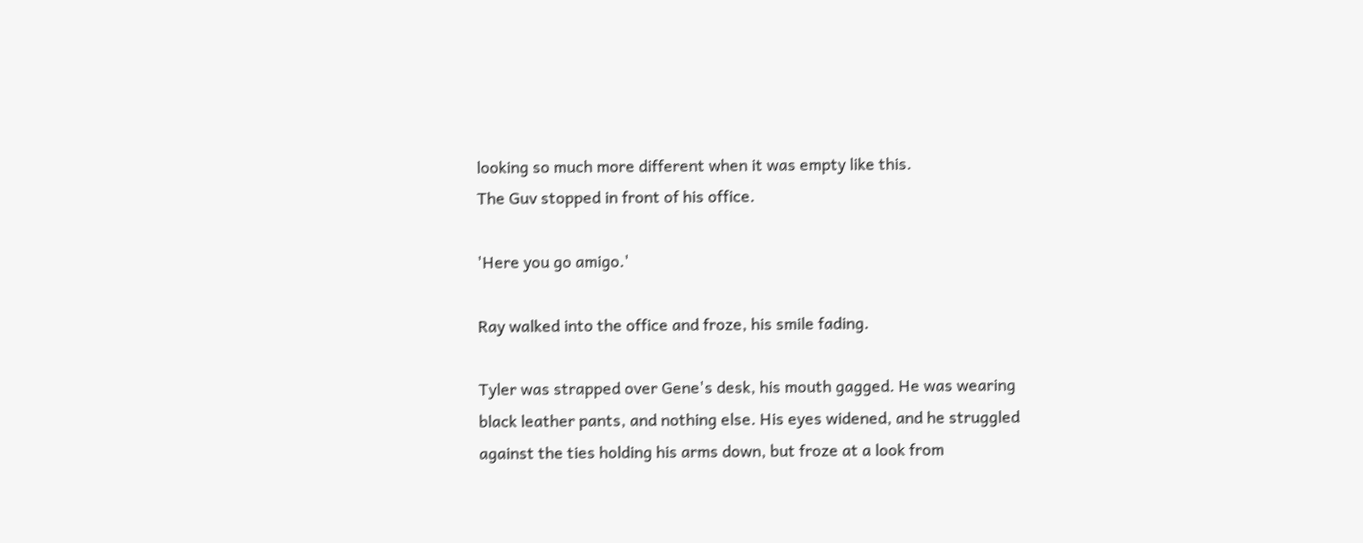looking so much more different when it was empty like this.
The Guv stopped in front of his office.

'Here you go amigo.'

Ray walked into the office and froze, his smile fading.

Tyler was strapped over Gene's desk, his mouth gagged. He was wearing black leather pants, and nothing else. His eyes widened, and he struggled against the ties holding his arms down, but froze at a look from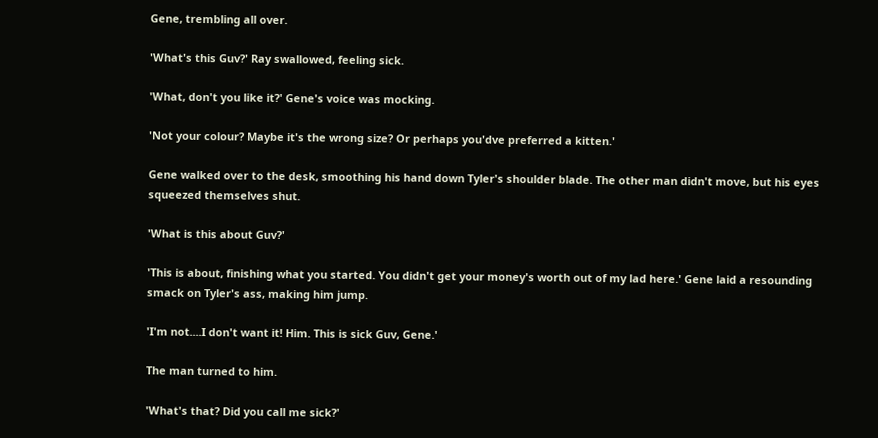Gene, trembling all over.

'What's this Guv?' Ray swallowed, feeling sick.

'What, don't you like it?' Gene's voice was mocking.

'Not your colour? Maybe it's the wrong size? Or perhaps you'dve preferred a kitten.'

Gene walked over to the desk, smoothing his hand down Tyler's shoulder blade. The other man didn't move, but his eyes squeezed themselves shut.

'What is this about Guv?'

'This is about, finishing what you started. You didn't get your money's worth out of my lad here.' Gene laid a resounding smack on Tyler's ass, making him jump.

'I'm not....I don't want it! Him. This is sick Guv, Gene.'

The man turned to him.

'What's that? Did you call me sick?'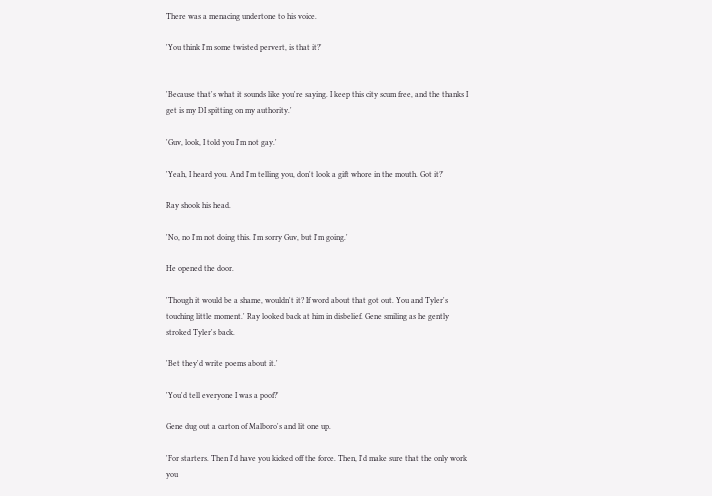There was a menacing undertone to his voice.

'You think I'm some twisted pervert, is that it?'


'Because that's what it sounds like you're saying. I keep this city scum free, and the thanks I get is my DI spitting on my authority.'

'Guv, look, I told you I'm not gay.'

'Yeah, I heard you. And I'm telling you, don't look a gift whore in the mouth. Got it?'

Ray shook his head.

'No, no I'm not doing this. I'm sorry Guv, but I'm going.'

He opened the door.

'Though it would be a shame, wouldn't it? If word about that got out. You and Tyler's touching little moment.' Ray looked back at him in disbelief. Gene smiling as he gently stroked Tyler's back.

'Bet they'd write poems about it.'

'You'd tell everyone I was a poof?'

Gene dug out a carton of Malboro's and lit one up.

'For starters. Then I'd have you kicked off the force. Then, I'd make sure that the only work you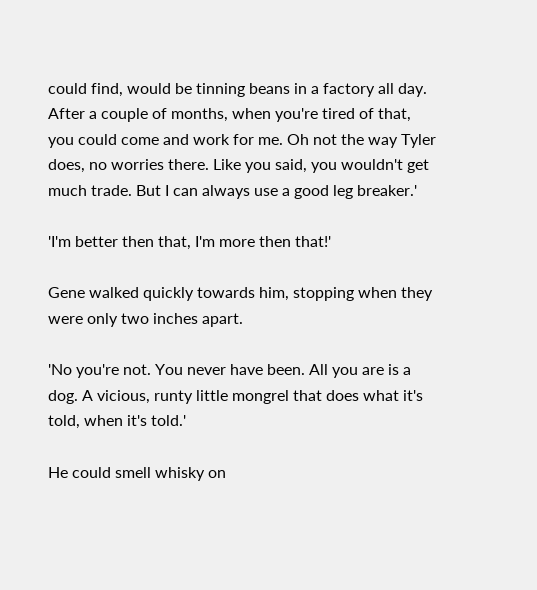could find, would be tinning beans in a factory all day. After a couple of months, when you're tired of that, you could come and work for me. Oh not the way Tyler does, no worries there. Like you said, you wouldn't get much trade. But I can always use a good leg breaker.'

'I'm better then that, I'm more then that!'

Gene walked quickly towards him, stopping when they were only two inches apart.

'No you're not. You never have been. All you are is a dog. A vicious, runty little mongrel that does what it's told, when it's told.'

He could smell whisky on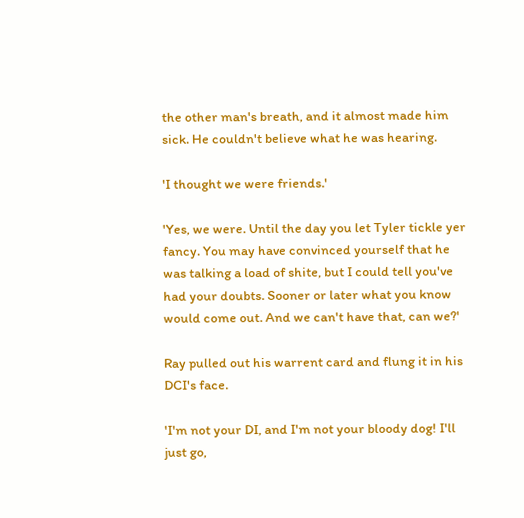the other man's breath, and it almost made him sick. He couldn't believe what he was hearing.

'I thought we were friends.'

'Yes, we were. Until the day you let Tyler tickle yer fancy. You may have convinced yourself that he was talking a load of shite, but I could tell you've had your doubts. Sooner or later what you know would come out. And we can't have that, can we?'

Ray pulled out his warrent card and flung it in his DCI's face.

'I'm not your DI, and I'm not your bloody dog! I'll just go,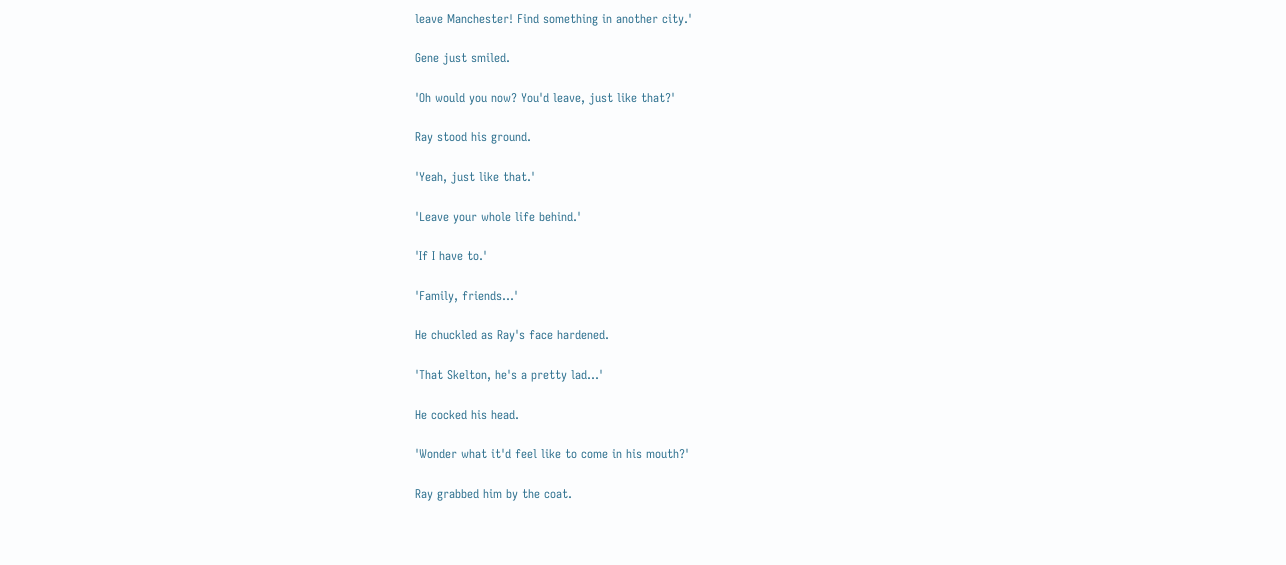leave Manchester! Find something in another city.'

Gene just smiled.

'Oh would you now? You'd leave, just like that?'

Ray stood his ground.

'Yeah, just like that.'

'Leave your whole life behind.'

'If I have to.'

'Family, friends...'

He chuckled as Ray's face hardened.

'That Skelton, he's a pretty lad...'

He cocked his head.

'Wonder what it'd feel like to come in his mouth?'

Ray grabbed him by the coat.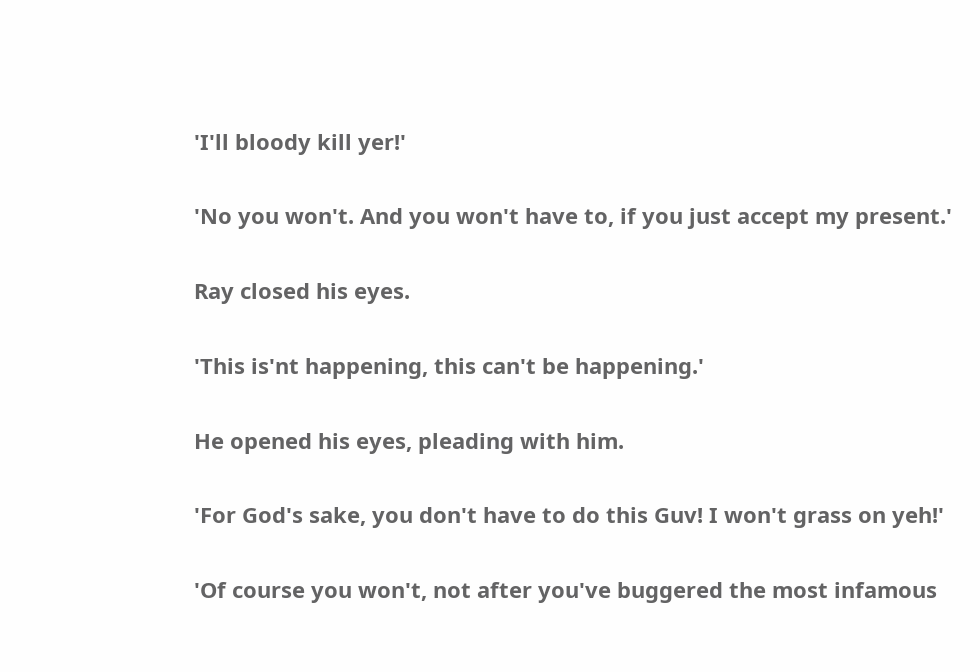'I'll bloody kill yer!'

'No you won't. And you won't have to, if you just accept my present.'

Ray closed his eyes.

'This is'nt happening, this can't be happening.'

He opened his eyes, pleading with him.

'For God's sake, you don't have to do this Guv! I won't grass on yeh!'

'Of course you won't, not after you've buggered the most infamous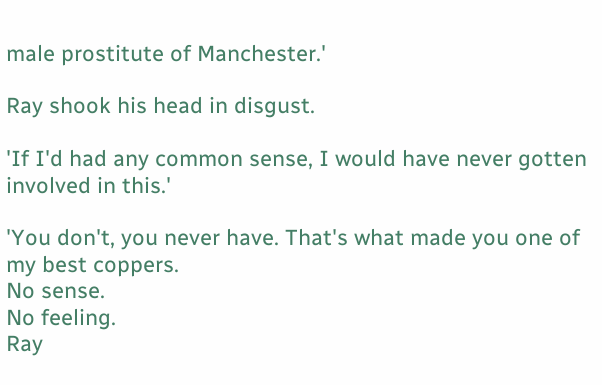male prostitute of Manchester.'

Ray shook his head in disgust.

'If I'd had any common sense, I would have never gotten involved in this.'

'You don't, you never have. That's what made you one of my best coppers.
No sense.
No feeling.
Ray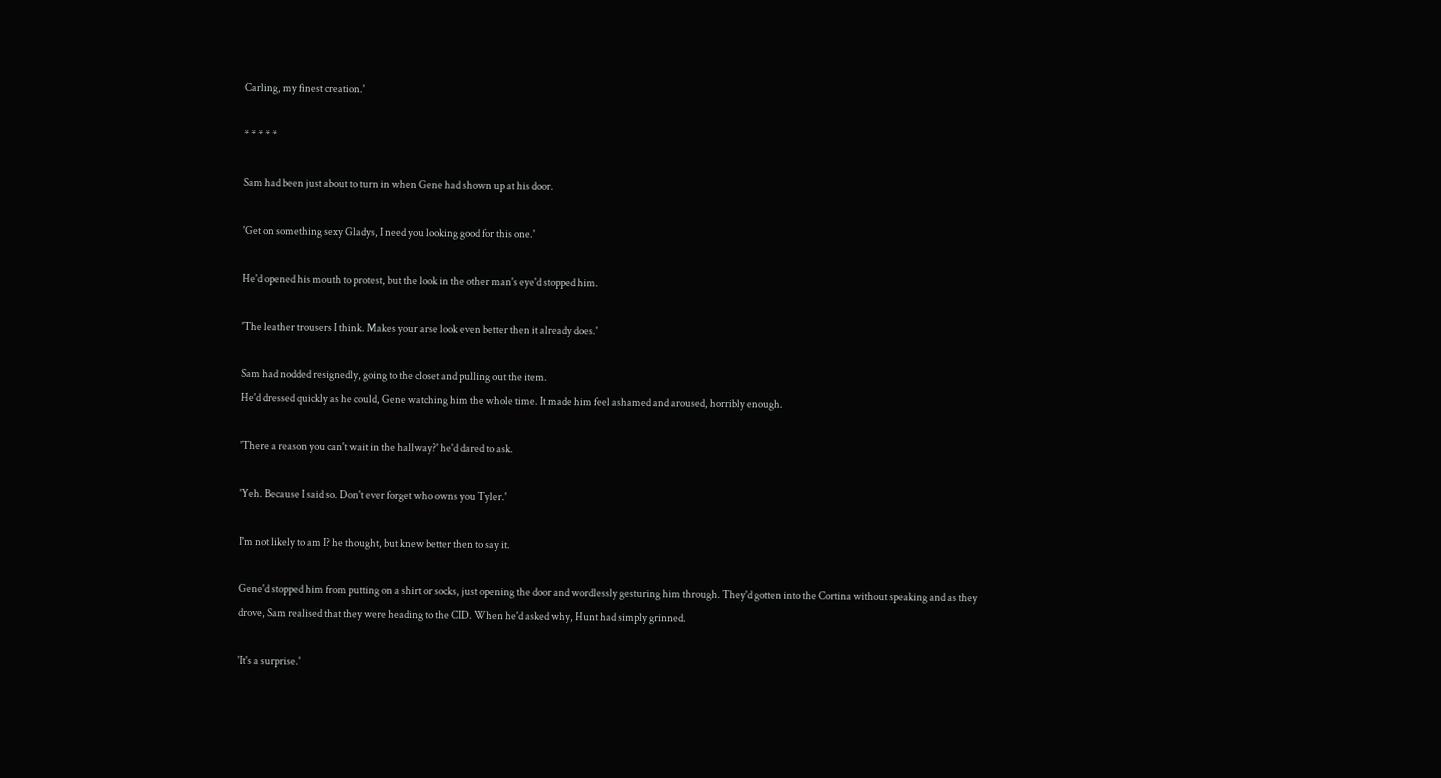Carling, my finest creation.'

* * * * *

Sam had been just about to turn in when Gene had shown up at his door.

'Get on something sexy Gladys, I need you looking good for this one.'

He'd opened his mouth to protest, but the look in the other man's eye'd stopped him.

'The leather trousers I think. Makes your arse look even better then it already does.'

Sam had nodded resignedly, going to the closet and pulling out the item.
He'd dressed quickly as he could, Gene watching him the whole time. It made him feel ashamed and aroused, horribly enough.

'There a reason you can't wait in the hallway?' he'd dared to ask.

'Yeh. Because I said so. Don't ever forget who owns you Tyler.'

I'm not likely to am I? he thought, but knew better then to say it.

Gene'd stopped him from putting on a shirt or socks, just opening the door and wordlessly gesturing him through. They'd gotten into the Cortina without speaking and as they drove, Sam realised that they were heading to the CID. When he'd asked why, Hunt had simply grinned.

'It's a surprise.'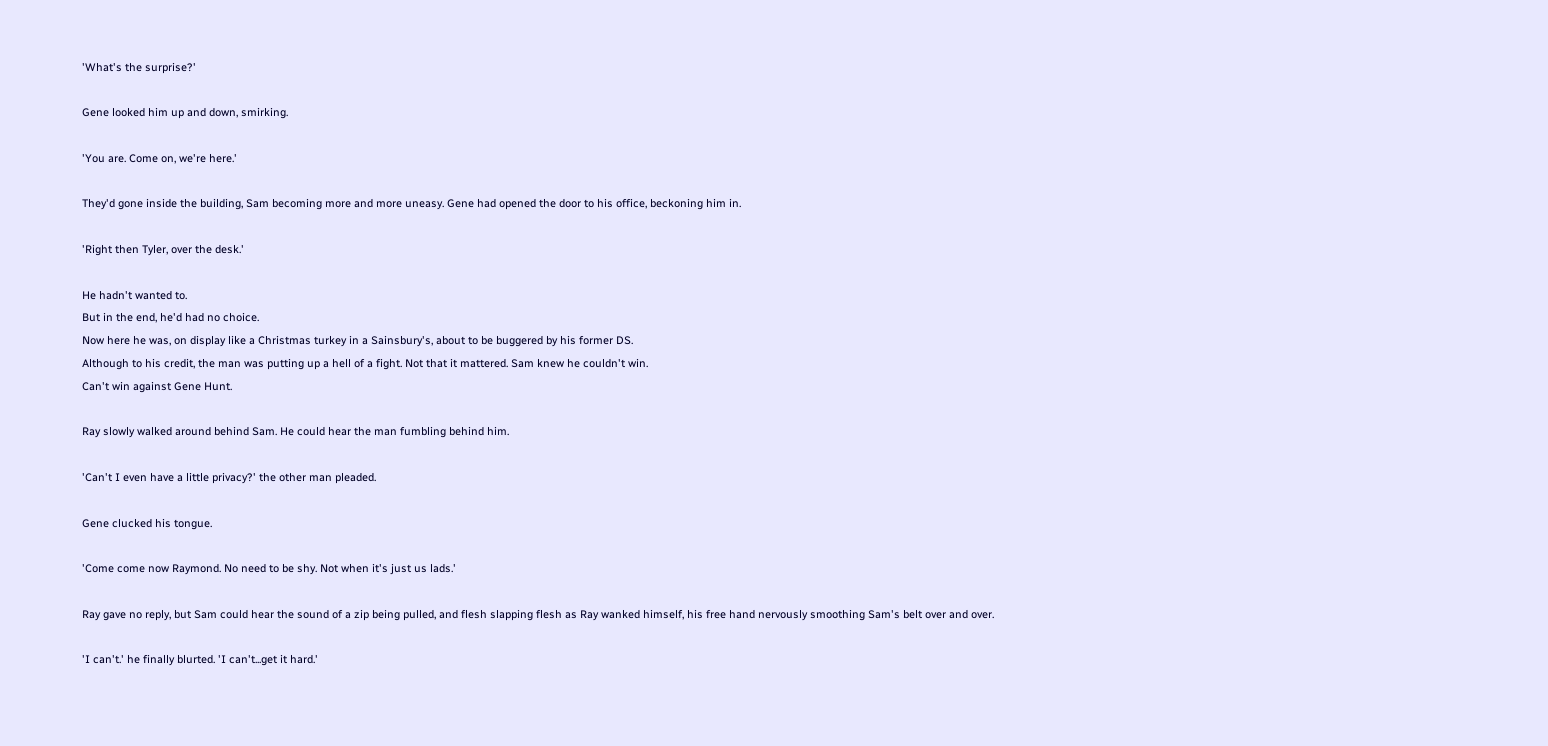'What's the surprise?'

Gene looked him up and down, smirking.

'You are. Come on, we're here.'

They'd gone inside the building, Sam becoming more and more uneasy. Gene had opened the door to his office, beckoning him in.

'Right then Tyler, over the desk.'

He hadn't wanted to.
But in the end, he'd had no choice.
Now here he was, on display like a Christmas turkey in a Sainsbury's, about to be buggered by his former DS.
Although to his credit, the man was putting up a hell of a fight. Not that it mattered. Sam knew he couldn't win.
Can't win against Gene Hunt.

Ray slowly walked around behind Sam. He could hear the man fumbling behind him.

'Can't I even have a little privacy?' the other man pleaded.

Gene clucked his tongue.

'Come come now Raymond. No need to be shy. Not when it's just us lads.'

Ray gave no reply, but Sam could hear the sound of a zip being pulled, and flesh slapping flesh as Ray wanked himself, his free hand nervously smoothing Sam's belt over and over.

'I can't.' he finally blurted. 'I can't...get it hard.'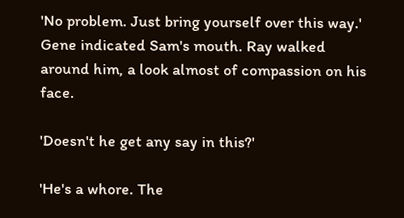'No problem. Just bring yourself over this way.' Gene indicated Sam's mouth. Ray walked around him, a look almost of compassion on his face.

'Doesn't he get any say in this?'

'He's a whore. The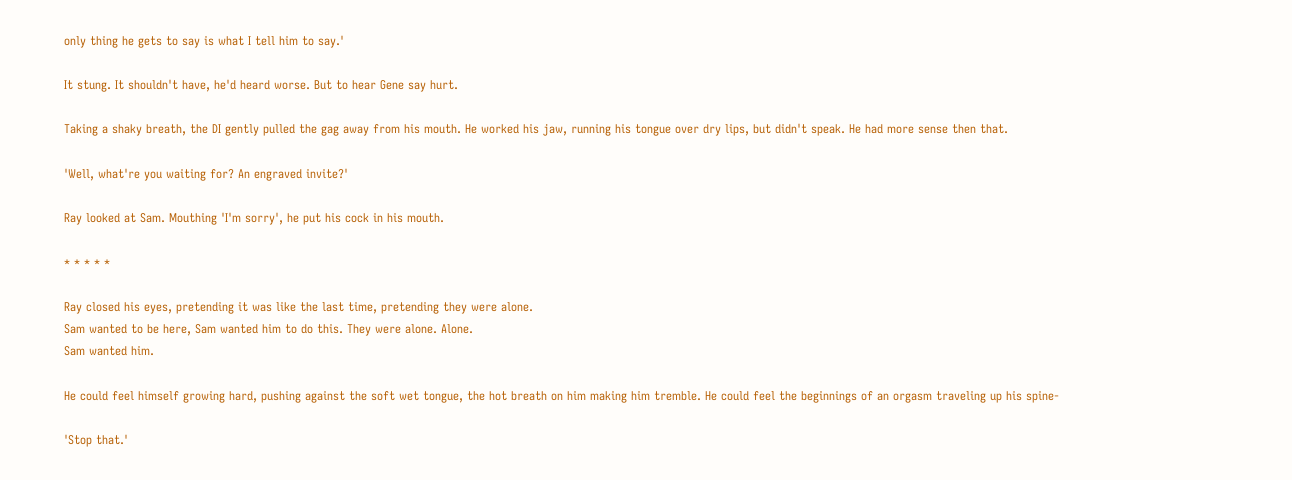only thing he gets to say is what I tell him to say.'

It stung. It shouldn't have, he'd heard worse. But to hear Gene say hurt.

Taking a shaky breath, the DI gently pulled the gag away from his mouth. He worked his jaw, running his tongue over dry lips, but didn't speak. He had more sense then that.

'Well, what're you waiting for? An engraved invite?'

Ray looked at Sam. Mouthing 'I'm sorry', he put his cock in his mouth.

* * * * *

Ray closed his eyes, pretending it was like the last time, pretending they were alone.
Sam wanted to be here, Sam wanted him to do this. They were alone. Alone.
Sam wanted him.

He could feel himself growing hard, pushing against the soft wet tongue, the hot breath on him making him tremble. He could feel the beginnings of an orgasm traveling up his spine-

'Stop that.'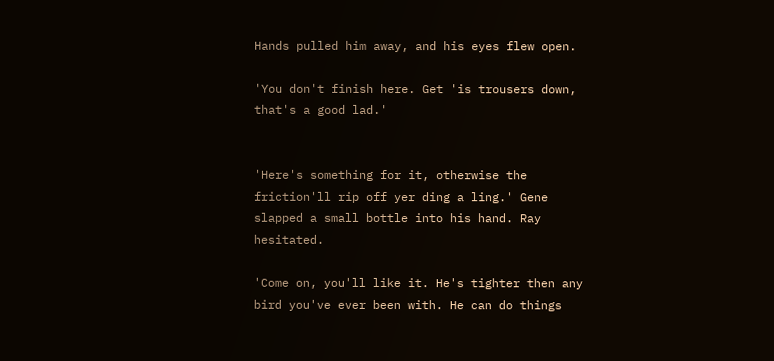Hands pulled him away, and his eyes flew open.

'You don't finish here. Get 'is trousers down, that's a good lad.'


'Here's something for it, otherwise the friction'll rip off yer ding a ling.' Gene slapped a small bottle into his hand. Ray hesitated.

'Come on, you'll like it. He's tighter then any bird you've ever been with. He can do things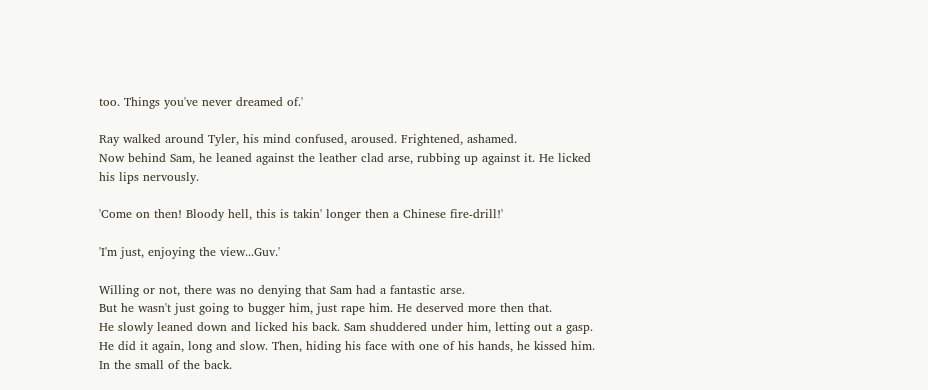too. Things you've never dreamed of.'

Ray walked around Tyler, his mind confused, aroused. Frightened, ashamed.
Now behind Sam, he leaned against the leather clad arse, rubbing up against it. He licked his lips nervously.

'Come on then! Bloody hell, this is takin' longer then a Chinese fire-drill!'

'I'm just, enjoying the view...Guv.'

Willing or not, there was no denying that Sam had a fantastic arse.
But he wasn't just going to bugger him, just rape him. He deserved more then that.
He slowly leaned down and licked his back. Sam shuddered under him, letting out a gasp. He did it again, long and slow. Then, hiding his face with one of his hands, he kissed him. In the small of the back.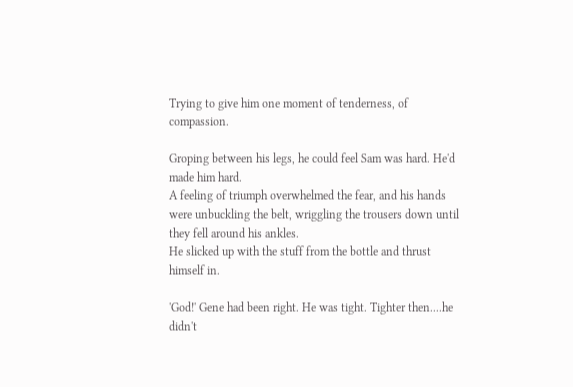Trying to give him one moment of tenderness, of compassion.

Groping between his legs, he could feel Sam was hard. He'd made him hard.
A feeling of triumph overwhelmed the fear, and his hands were unbuckling the belt, wriggling the trousers down until they fell around his ankles.
He slicked up with the stuff from the bottle and thrust himself in.

'God!' Gene had been right. He was tight. Tighter then....he didn't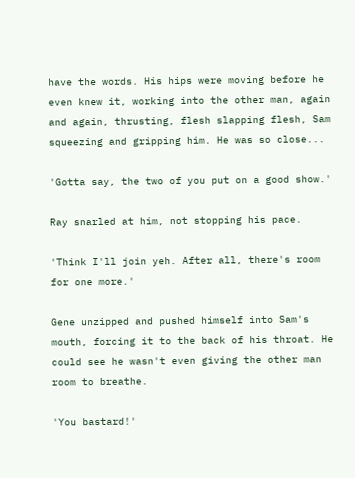have the words. His hips were moving before he even knew it, working into the other man, again and again, thrusting, flesh slapping flesh, Sam squeezing and gripping him. He was so close...

'Gotta say, the two of you put on a good show.'

Ray snarled at him, not stopping his pace.

'Think I'll join yeh. After all, there's room for one more.'

Gene unzipped and pushed himself into Sam's mouth, forcing it to the back of his throat. He could see he wasn't even giving the other man room to breathe.

'You bastard!'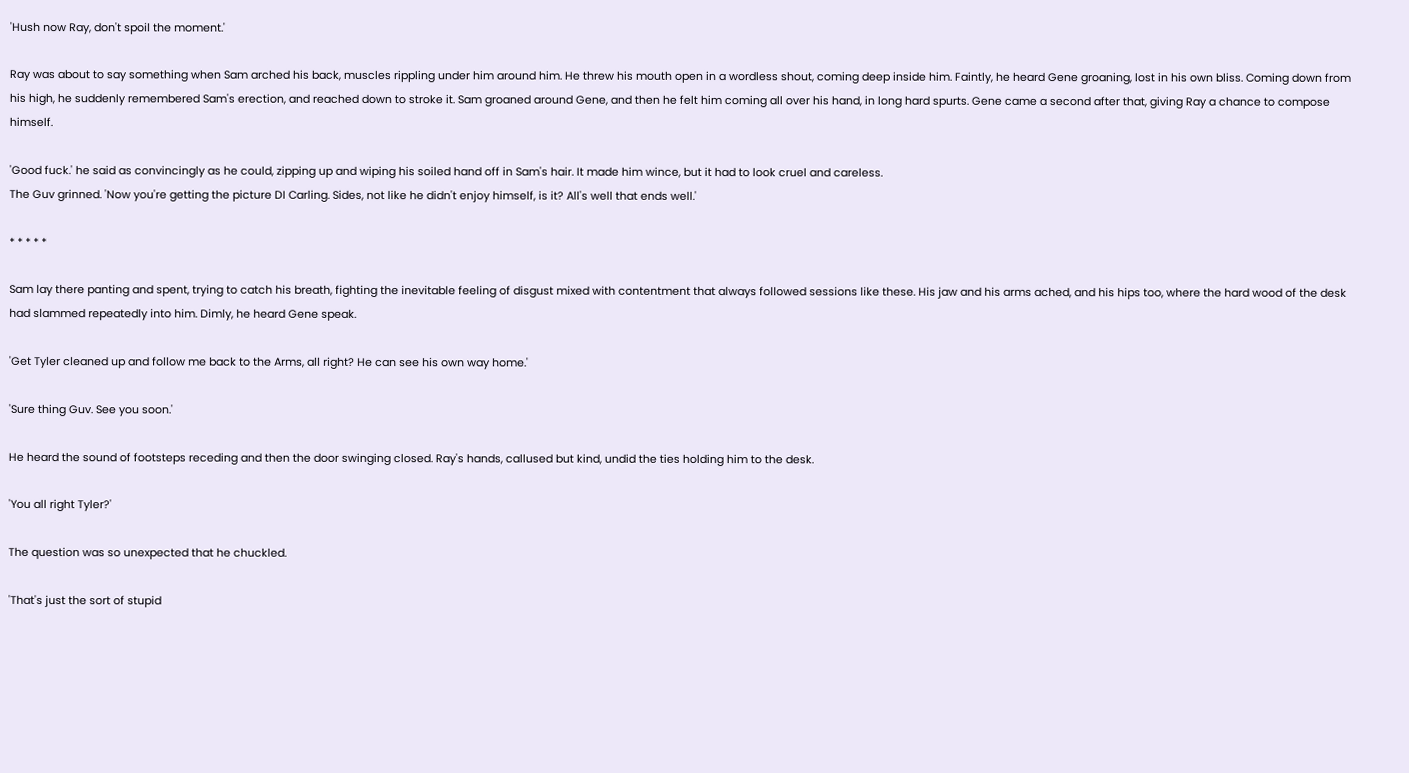'Hush now Ray, don't spoil the moment.'

Ray was about to say something when Sam arched his back, muscles rippling under him around him. He threw his mouth open in a wordless shout, coming deep inside him. Faintly, he heard Gene groaning, lost in his own bliss. Coming down from his high, he suddenly remembered Sam's erection, and reached down to stroke it. Sam groaned around Gene, and then he felt him coming all over his hand, in long hard spurts. Gene came a second after that, giving Ray a chance to compose himself.

'Good fuck.' he said as convincingly as he could, zipping up and wiping his soiled hand off in Sam's hair. It made him wince, but it had to look cruel and careless.
The Guv grinned. 'Now you're getting the picture DI Carling. Sides, not like he didn't enjoy himself, is it? All's well that ends well.'

* * * * *

Sam lay there panting and spent, trying to catch his breath, fighting the inevitable feeling of disgust mixed with contentment that always followed sessions like these. His jaw and his arms ached, and his hips too, where the hard wood of the desk had slammed repeatedly into him. Dimly, he heard Gene speak.

'Get Tyler cleaned up and follow me back to the Arms, all right? He can see his own way home.'

'Sure thing Guv. See you soon.'

He heard the sound of footsteps receding and then the door swinging closed. Ray's hands, callused but kind, undid the ties holding him to the desk.

'You all right Tyler?'

The question was so unexpected that he chuckled.

'That's just the sort of stupid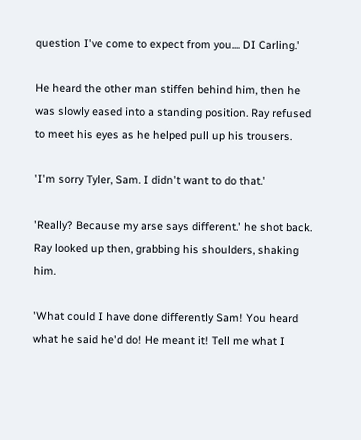question I've come to expect from you.... DI Carling.'

He heard the other man stiffen behind him, then he was slowly eased into a standing position. Ray refused to meet his eyes as he helped pull up his trousers.

'I'm sorry Tyler, Sam. I didn't want to do that.'

'Really? Because my arse says different.' he shot back. Ray looked up then, grabbing his shoulders, shaking him.

'What could I have done differently Sam! You heard what he said he'd do! He meant it! Tell me what I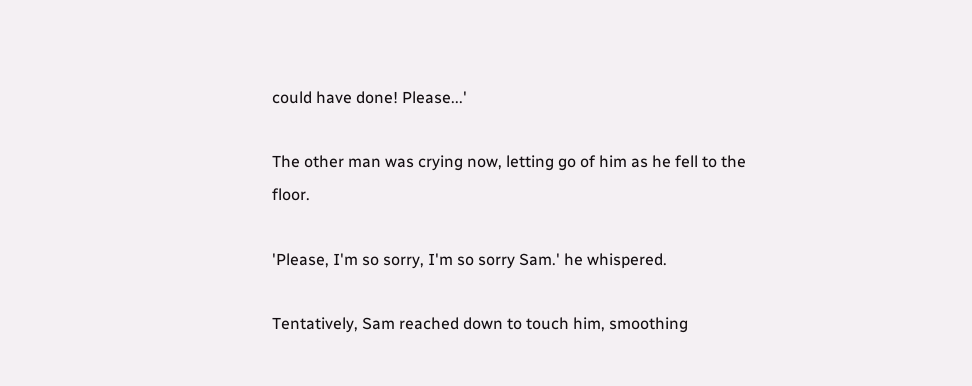could have done! Please...'

The other man was crying now, letting go of him as he fell to the floor.

'Please, I'm so sorry, I'm so sorry Sam.' he whispered.

Tentatively, Sam reached down to touch him, smoothing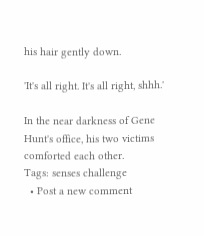his hair gently down.

'It's all right. It's all right, shhh.'

In the near darkness of Gene Hunt's office, his two victims comforted each other.
Tags: senses challenge
  • Post a new comment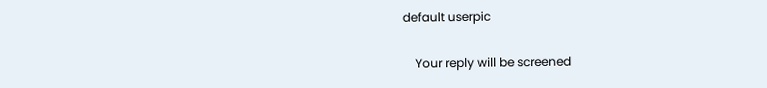default userpic

    Your reply will be screened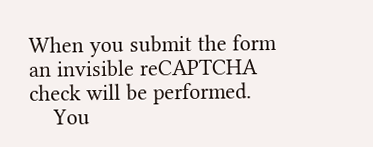When you submit the form an invisible reCAPTCHA check will be performed.
    You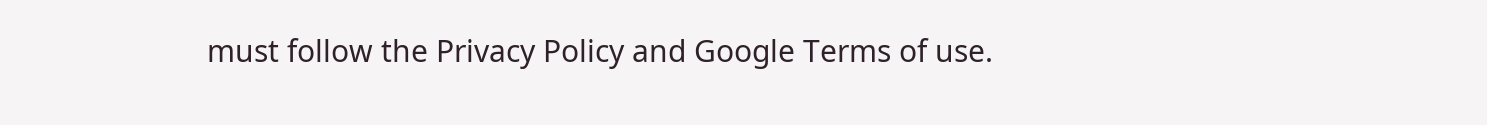must follow the Privacy Policy and Google Terms of use.